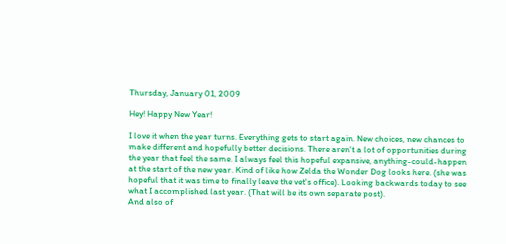Thursday, January 01, 2009

Hey! Happy New Year!

I love it when the year turns. Everything gets to start again. New choices, new chances to make different and hopefully better decisions. There aren't a lot of opportunities during the year that feel the same. I always feel this hopeful expansive, anything-could-happen at the start of the new year. Kind of like how Zelda the Wonder Dog looks here. (she was hopeful that it was time to finally leave the vet's office). Looking backwards today to see what I accomplished last year. (That will be its own separate post).
And also of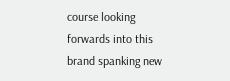course looking forwards into this brand spanking new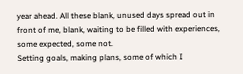year ahead. All these blank, unused days spread out in front of me, blank, waiting to be filled with experiences, some expected, some not.
Setting goals, making plans, some of which I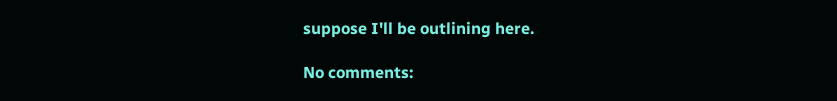suppose I'll be outlining here.

No comments: